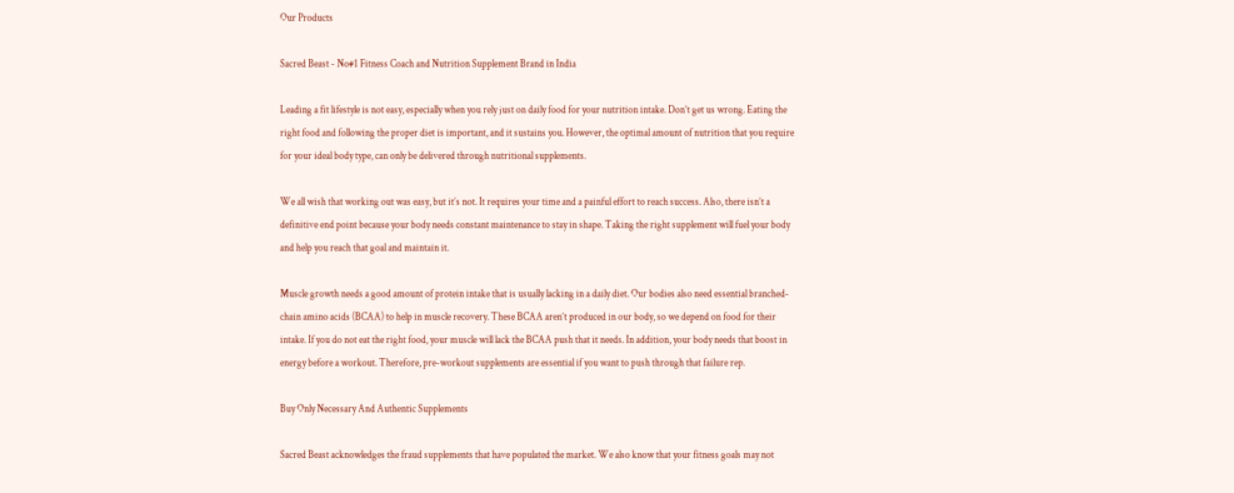Our Products

Sacred Beast - No#1 Fitness Coach and Nutrition Supplement Brand in India

Leading a fit lifestyle is not easy, especially when you rely just on daily food for your nutrition intake. Don’t get us wrong. Eating the right food and following the proper diet is important, and it sustains you. However, the optimal amount of nutrition that you require for your ideal body type, can only be delivered through nutritional supplements.

We all wish that working out was easy, but it’s not. It requires your time and a painful effort to reach success. Also, there isn’t a definitive end point because your body needs constant maintenance to stay in shape. Taking the right supplement will fuel your body and help you reach that goal and maintain it.

Muscle growth needs a good amount of protein intake that is usually lacking in a daily diet. Our bodies also need essential branched-chain amino acids (BCAA) to help in muscle recovery. These BCAA aren’t produced in our body, so we depend on food for their intake. If you do not eat the right food, your muscle will lack the BCAA push that it needs. In addition, your body needs that boost in energy before a workout. Therefore, pre-workout supplements are essential if you want to push through that failure rep.

Buy Only Necessary And Authentic Supplements

Sacred Beast acknowledges the fraud supplements that have populated the market. We also know that your fitness goals may not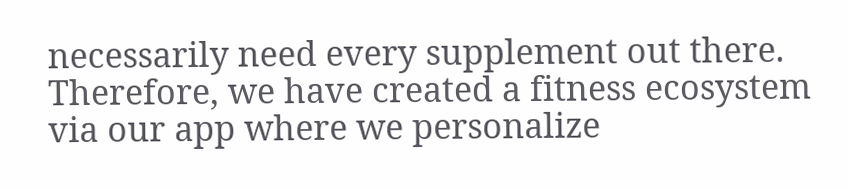necessarily need every supplement out there. Therefore, we have created a fitness ecosystem via our app where we personalize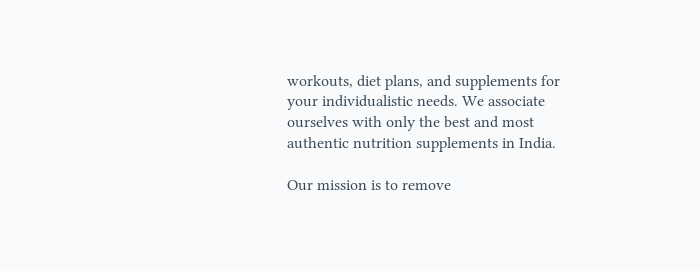workouts, diet plans, and supplements for your individualistic needs. We associate ourselves with only the best and most authentic nutrition supplements in India.

Our mission is to remove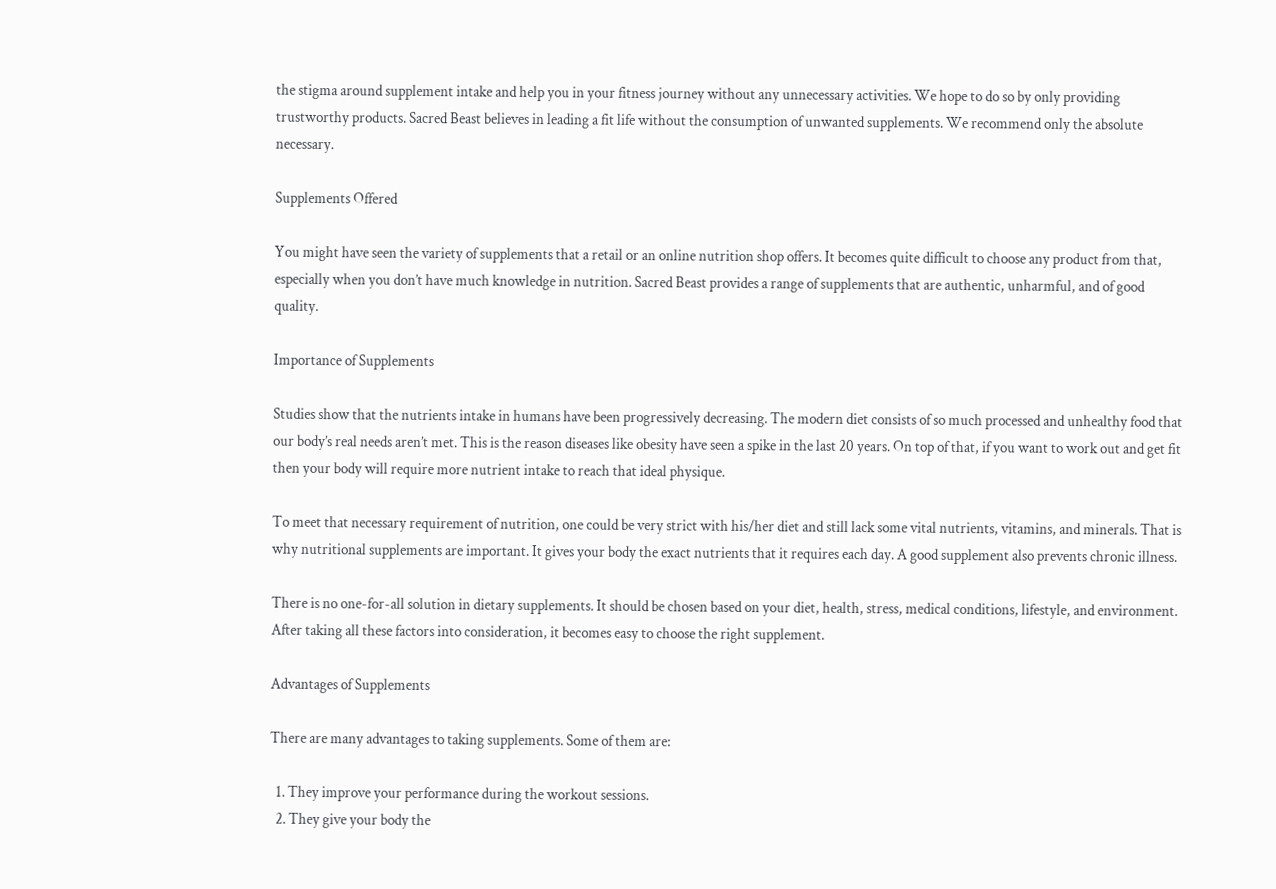the stigma around supplement intake and help you in your fitness journey without any unnecessary activities. We hope to do so by only providing trustworthy products. Sacred Beast believes in leading a fit life without the consumption of unwanted supplements. We recommend only the absolute necessary.

Supplements Offered

You might have seen the variety of supplements that a retail or an online nutrition shop offers. It becomes quite difficult to choose any product from that, especially when you don’t have much knowledge in nutrition. Sacred Beast provides a range of supplements that are authentic, unharmful, and of good quality.

Importance of Supplements

Studies show that the nutrients intake in humans have been progressively decreasing. The modern diet consists of so much processed and unhealthy food that our body’s real needs aren’t met. This is the reason diseases like obesity have seen a spike in the last 20 years. On top of that, if you want to work out and get fit then your body will require more nutrient intake to reach that ideal physique.

To meet that necessary requirement of nutrition, one could be very strict with his/her diet and still lack some vital nutrients, vitamins, and minerals. That is why nutritional supplements are important. It gives your body the exact nutrients that it requires each day. A good supplement also prevents chronic illness.

There is no one-for-all solution in dietary supplements. It should be chosen based on your diet, health, stress, medical conditions, lifestyle, and environment. After taking all these factors into consideration, it becomes easy to choose the right supplement.

Advantages of Supplements

There are many advantages to taking supplements. Some of them are:

  1. They improve your performance during the workout sessions.
  2. They give your body the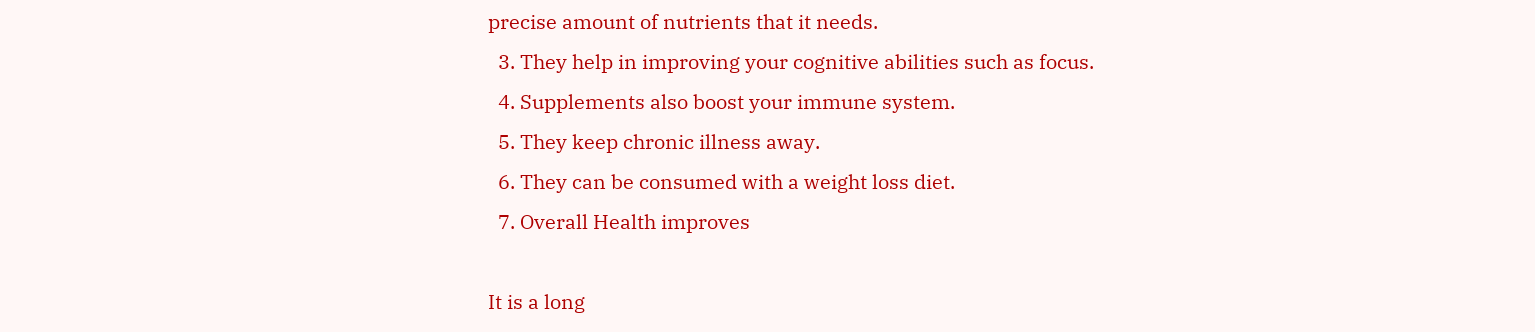precise amount of nutrients that it needs.
  3. They help in improving your cognitive abilities such as focus.
  4. Supplements also boost your immune system.
  5. They keep chronic illness away.
  6. They can be consumed with a weight loss diet.
  7. Overall Health improves

It is a long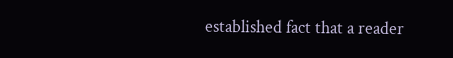established fact that a reader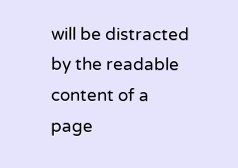will be distracted by the readable content of a page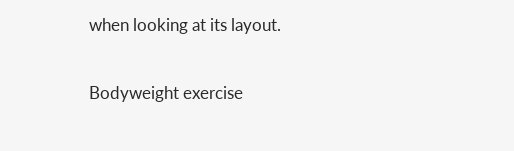when looking at its layout.

Bodyweight exercise